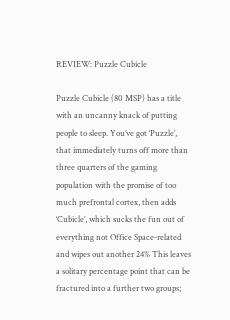REVIEW: Puzzle Cubicle

Puzzle Cubicle (80 MSP) has a title with an uncanny knack of putting people to sleep. You’ve got ‘Puzzle’, that immediately turns off more than three quarters of the gaming population with the promise of too much prefrontal cortex, then adds ‘Cubicle’, which sucks the fun out of everything not Office Space-related and wipes out another 24% This leaves a solitary percentage point that can be fractured into a further two groups;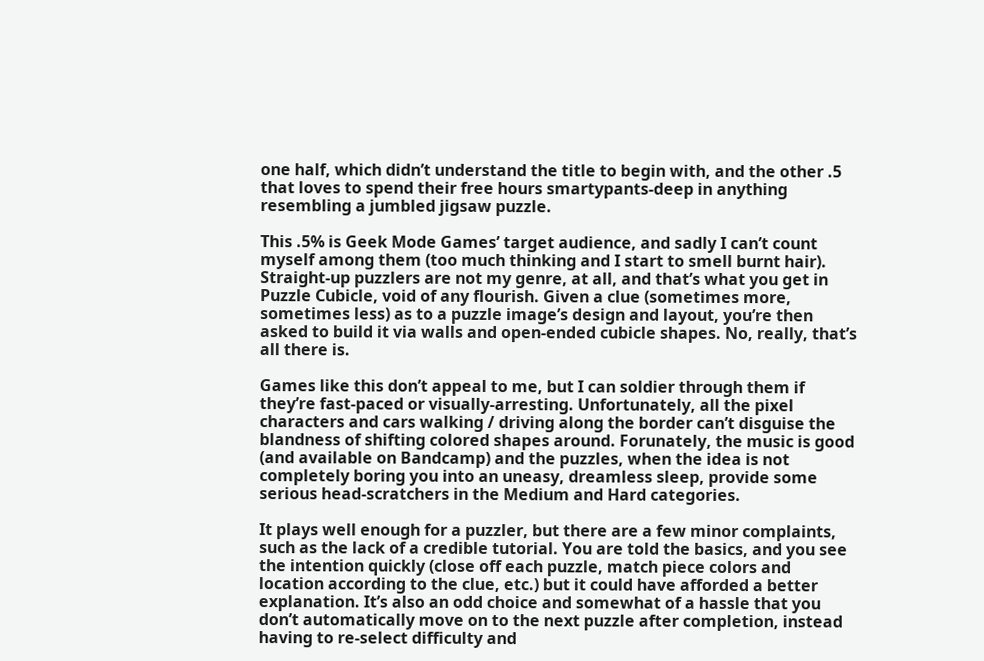one half, which didn’t understand the title to begin with, and the other .5 that loves to spend their free hours smartypants-deep in anything resembling a jumbled jigsaw puzzle.

This .5% is Geek Mode Games’ target audience, and sadly I can’t count myself among them (too much thinking and I start to smell burnt hair). Straight-up puzzlers are not my genre, at all, and that’s what you get in Puzzle Cubicle, void of any flourish. Given a clue (sometimes more, sometimes less) as to a puzzle image’s design and layout, you’re then asked to build it via walls and open-ended cubicle shapes. No, really, that’s all there is.

Games like this don’t appeal to me, but I can soldier through them if they’re fast-paced or visually-arresting. Unfortunately, all the pixel characters and cars walking / driving along the border can’t disguise the blandness of shifting colored shapes around. Forunately, the music is good (and available on Bandcamp) and the puzzles, when the idea is not completely boring you into an uneasy, dreamless sleep, provide some serious head-scratchers in the Medium and Hard categories.

It plays well enough for a puzzler, but there are a few minor complaints, such as the lack of a credible tutorial. You are told the basics, and you see the intention quickly (close off each puzzle, match piece colors and location according to the clue, etc.) but it could have afforded a better explanation. It’s also an odd choice and somewhat of a hassle that you don’t automatically move on to the next puzzle after completion, instead having to re-select difficulty and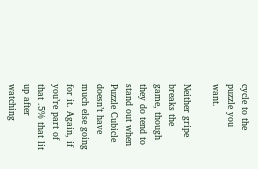cycle to the puzzle you want.

Neither gripe breaks the game, though they do tend to stand out when Puzzle Cubicle doesn’t have much else going for it. Again, if you’re part of that .5% that lit up after watching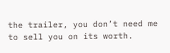the trailer, you don’t need me to sell you on its worth.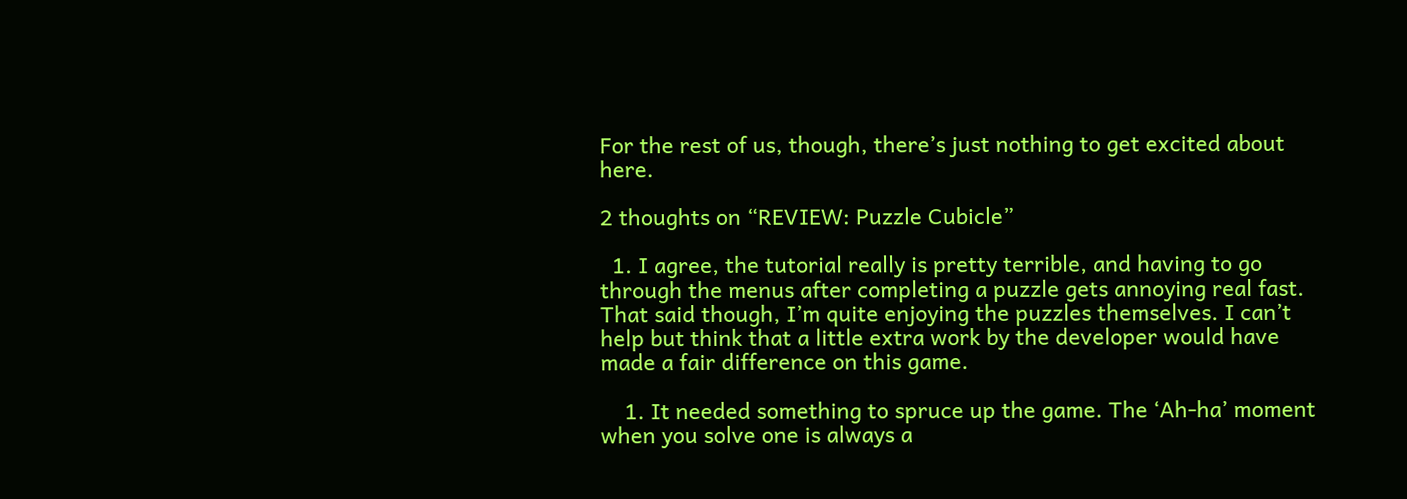For the rest of us, though, there’s just nothing to get excited about here.

2 thoughts on “REVIEW: Puzzle Cubicle”

  1. I agree, the tutorial really is pretty terrible, and having to go through the menus after completing a puzzle gets annoying real fast. That said though, I’m quite enjoying the puzzles themselves. I can’t help but think that a little extra work by the developer would have made a fair difference on this game.

    1. It needed something to spruce up the game. The ‘Ah-ha’ moment when you solve one is always a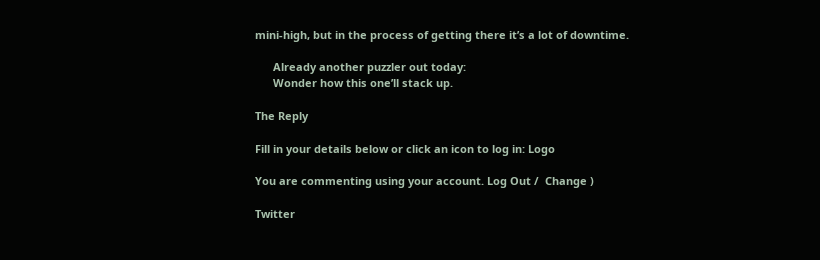mini-high, but in the process of getting there it’s a lot of downtime.

      Already another puzzler out today:
      Wonder how this one’ll stack up.

The Reply

Fill in your details below or click an icon to log in: Logo

You are commenting using your account. Log Out /  Change )

Twitter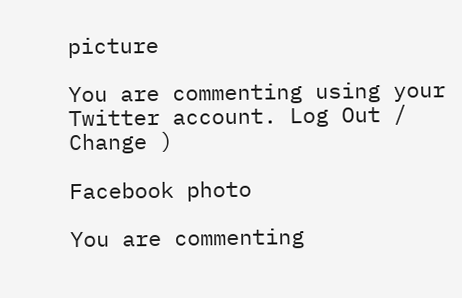picture

You are commenting using your Twitter account. Log Out /  Change )

Facebook photo

You are commenting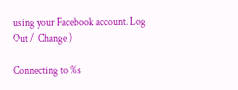using your Facebook account. Log Out /  Change )

Connecting to %s